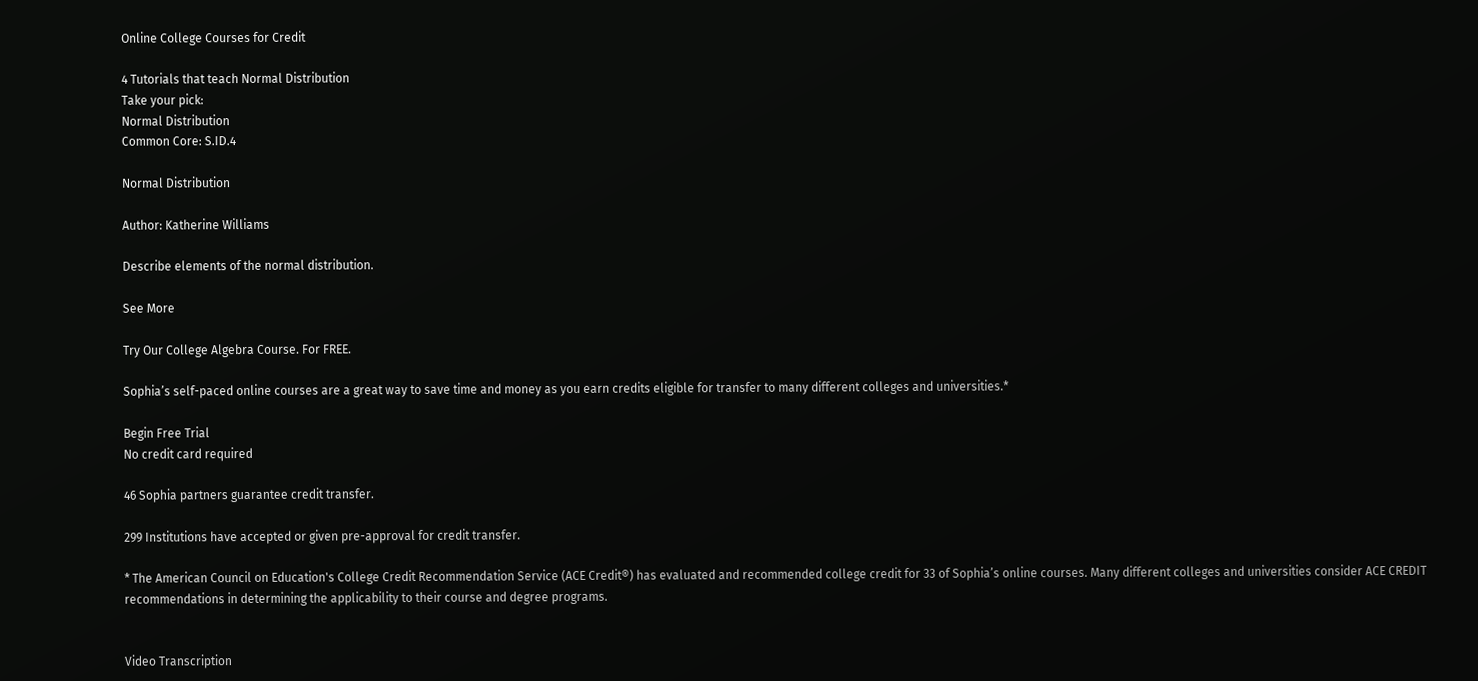Online College Courses for Credit

4 Tutorials that teach Normal Distribution
Take your pick:
Normal Distribution
Common Core: S.ID.4

Normal Distribution

Author: Katherine Williams

Describe elements of the normal distribution.

See More

Try Our College Algebra Course. For FREE.

Sophia’s self-paced online courses are a great way to save time and money as you earn credits eligible for transfer to many different colleges and universities.*

Begin Free Trial
No credit card required

46 Sophia partners guarantee credit transfer.

299 Institutions have accepted or given pre-approval for credit transfer.

* The American Council on Education's College Credit Recommendation Service (ACE Credit®) has evaluated and recommended college credit for 33 of Sophia’s online courses. Many different colleges and universities consider ACE CREDIT recommendations in determining the applicability to their course and degree programs.


Video Transcription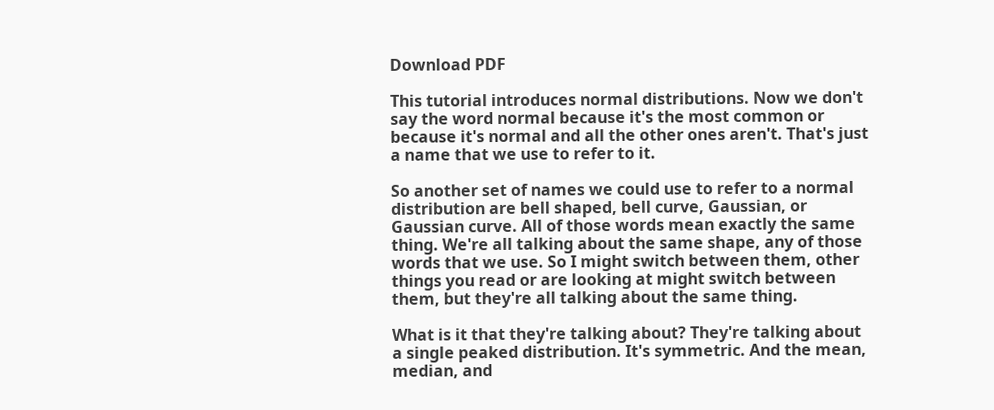Download PDF

This tutorial introduces normal distributions. Now we don't say the word normal because it's the most common or because it's normal and all the other ones aren't. That's just a name that we use to refer to it.

So another set of names we could use to refer to a normal distribution are bell shaped, bell curve, Gaussian, or Gaussian curve. All of those words mean exactly the same thing. We're all talking about the same shape, any of those words that we use. So I might switch between them, other things you read or are looking at might switch between them, but they're all talking about the same thing.

What is it that they're talking about? They're talking about a single peaked distribution. It's symmetric. And the mean, median, and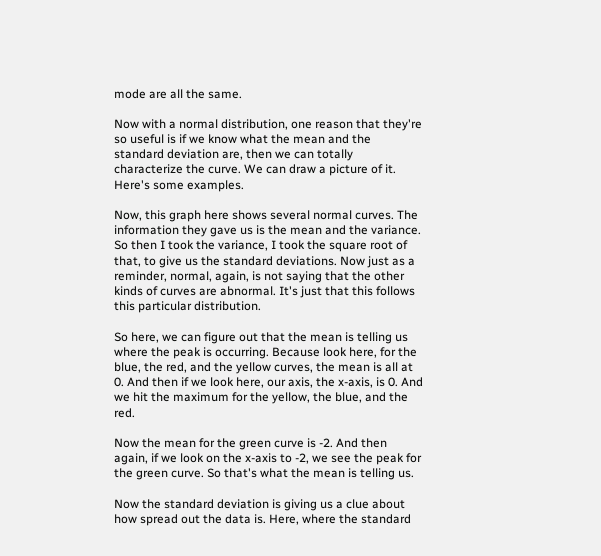mode are all the same.

Now with a normal distribution, one reason that they're so useful is if we know what the mean and the standard deviation are, then we can totally characterize the curve. We can draw a picture of it. Here's some examples.

Now, this graph here shows several normal curves. The information they gave us is the mean and the variance. So then I took the variance, I took the square root of that, to give us the standard deviations. Now just as a reminder, normal, again, is not saying that the other kinds of curves are abnormal. It's just that this follows this particular distribution.

So here, we can figure out that the mean is telling us where the peak is occurring. Because look here, for the blue, the red, and the yellow curves, the mean is all at 0. And then if we look here, our axis, the x-axis, is 0. And we hit the maximum for the yellow, the blue, and the red.

Now the mean for the green curve is -2. And then again, if we look on the x-axis to -2, we see the peak for the green curve. So that's what the mean is telling us.

Now the standard deviation is giving us a clue about how spread out the data is. Here, where the standard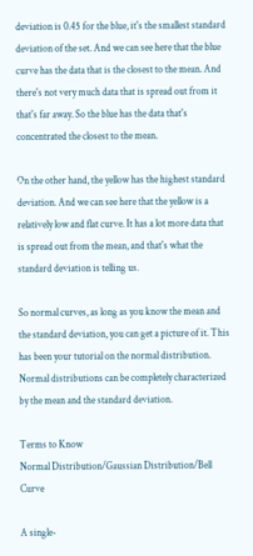deviation is 0.45 for the blue, it's the smallest standard deviation of the set. And we can see here that the blue curve has the data that is the closest to the mean. And there's not very much data that is spread out from it that's far away. So the blue has the data that's concentrated the closest to the mean.

On the other hand, the yellow has the highest standard deviation. And we can see here that the yellow is a relatively low and flat curve. It has a lot more data that is spread out from the mean, and that's what the standard deviation is telling us.

So normal curves, as long as you know the mean and the standard deviation, you can get a picture of it. This has been your tutorial on the normal distribution. Normal distributions can be completely characterized by the mean and the standard deviation.

Terms to Know
Normal Distribution/Gaussian Distribution/Bell Curve

A single-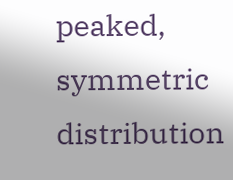peaked, symmetric distribution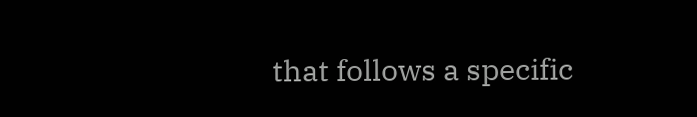that follows a specific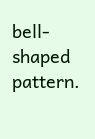bell-shaped pattern.